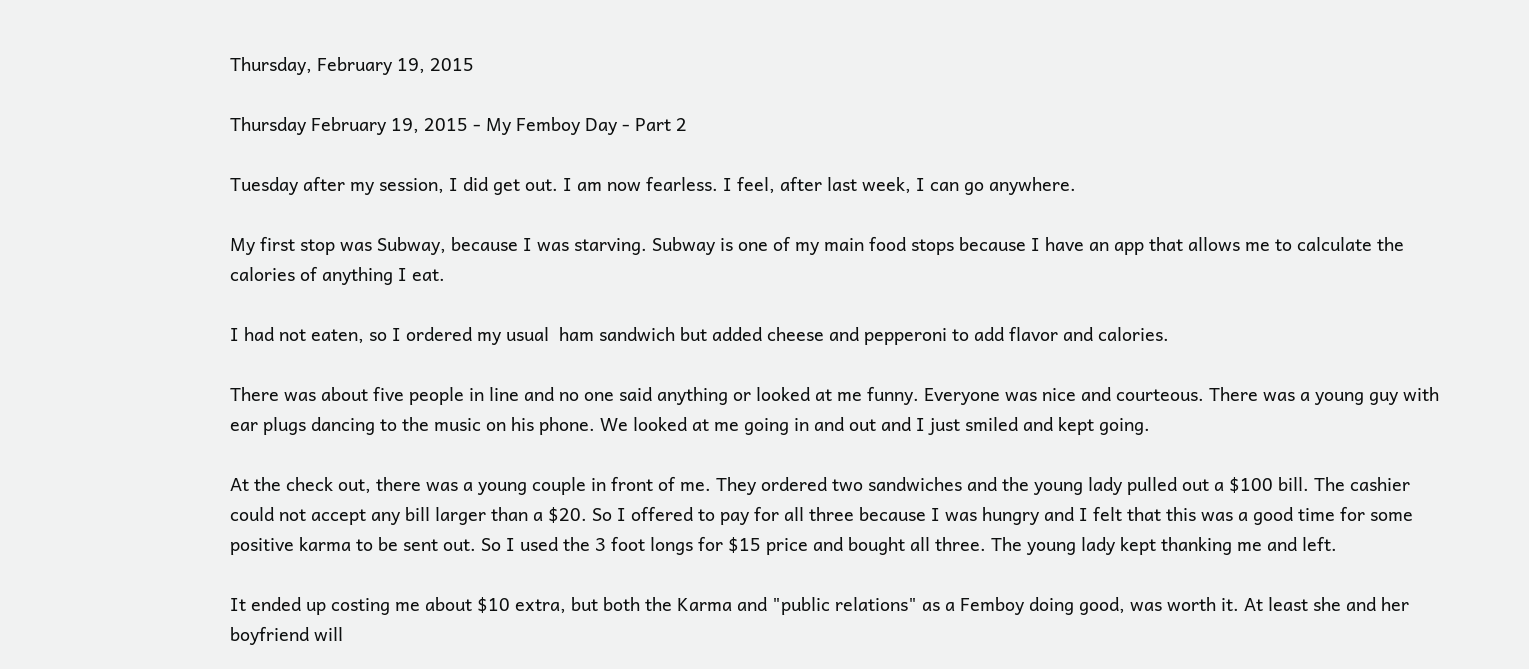Thursday, February 19, 2015

Thursday February 19, 2015 - My Femboy Day - Part 2

Tuesday after my session, I did get out. I am now fearless. I feel, after last week, I can go anywhere.

My first stop was Subway, because I was starving. Subway is one of my main food stops because I have an app that allows me to calculate the calories of anything I eat.

I had not eaten, so I ordered my usual  ham sandwich but added cheese and pepperoni to add flavor and calories.

There was about five people in line and no one said anything or looked at me funny. Everyone was nice and courteous. There was a young guy with ear plugs dancing to the music on his phone. We looked at me going in and out and I just smiled and kept going.

At the check out, there was a young couple in front of me. They ordered two sandwiches and the young lady pulled out a $100 bill. The cashier could not accept any bill larger than a $20. So I offered to pay for all three because I was hungry and I felt that this was a good time for some positive karma to be sent out. So I used the 3 foot longs for $15 price and bought all three. The young lady kept thanking me and left.

It ended up costing me about $10 extra, but both the Karma and "public relations" as a Femboy doing good, was worth it. At least she and her boyfriend will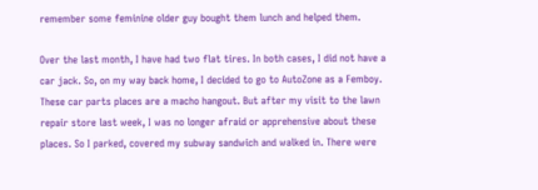remember some feminine older guy bought them lunch and helped them.

Over the last month, I have had two flat tires. In both cases, I did not have a car jack. So, on my way back home, I decided to go to AutoZone as a Femboy. These car parts places are a macho hangout. But after my visit to the lawn repair store last week, I was no longer afraid or apprehensive about these places. So I parked, covered my subway sandwich and walked in. There were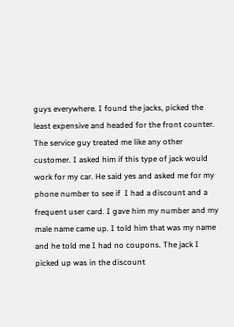guys everywhere. I found the jacks, picked the least expensive and headed for the front counter. The service guy treated me like any other customer. I asked him if this type of jack would work for my car. He said yes and asked me for my phone number to see if  I had a discount and a frequent user card. I gave him my number and my male name came up. I told him that was my name and he told me I had no coupons. The jack I picked up was in the discount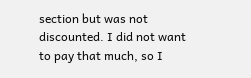section but was not discounted. I did not want to pay that much, so I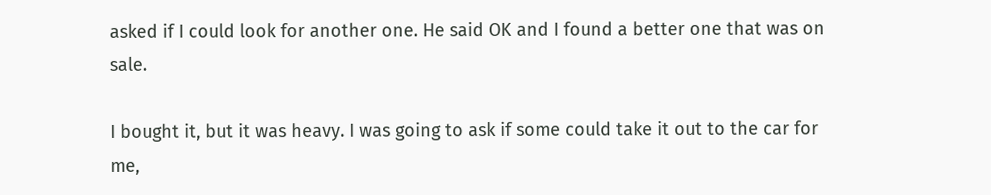asked if I could look for another one. He said OK and I found a better one that was on sale.

I bought it, but it was heavy. I was going to ask if some could take it out to the car for me,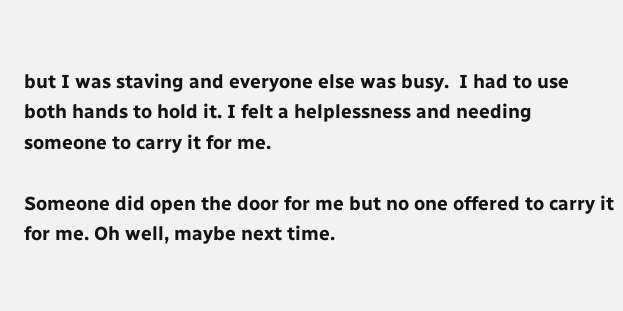but I was staving and everyone else was busy.  I had to use both hands to hold it. I felt a helplessness and needing someone to carry it for me.

Someone did open the door for me but no one offered to carry it for me. Oh well, maybe next time.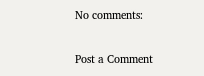No comments:

Post a Comment